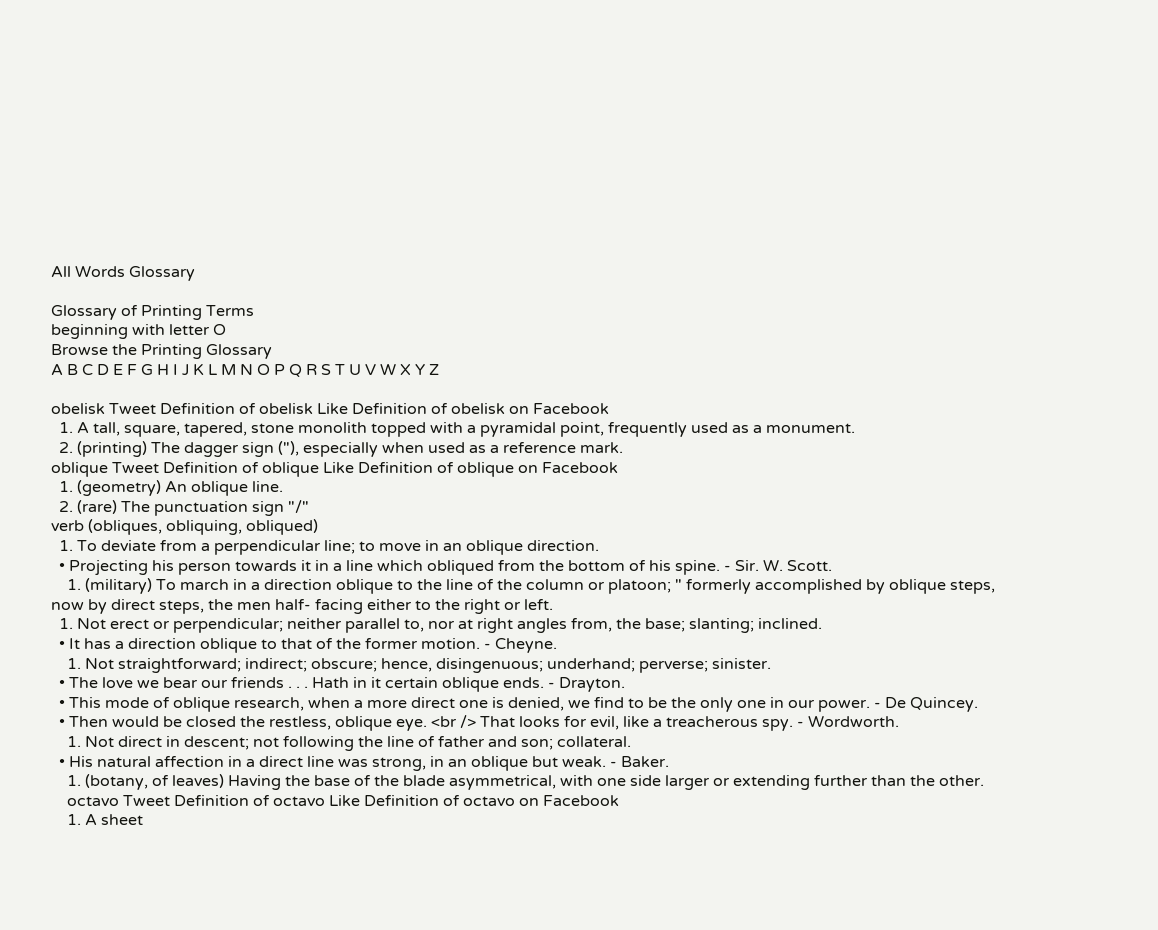All Words Glossary

Glossary of Printing Terms
beginning with letter O
Browse the Printing Glossary
A B C D E F G H I J K L M N O P Q R S T U V W X Y Z

obelisk Tweet Definition of obelisk Like Definition of obelisk on Facebook
  1. A tall, square, tapered, stone monolith topped with a pyramidal point, frequently used as a monument.
  2. (printing) The dagger sign ("), especially when used as a reference mark.
oblique Tweet Definition of oblique Like Definition of oblique on Facebook
  1. (geometry) An oblique line.
  2. (rare) The punctuation sign "/"
verb (obliques, obliquing, obliqued)
  1. To deviate from a perpendicular line; to move in an oblique direction.
  • Projecting his person towards it in a line which obliqued from the bottom of his spine. - Sir. W. Scott.
    1. (military) To march in a direction oblique to the line of the column or platoon; " formerly accomplished by oblique steps, now by direct steps, the men half- facing either to the right or left.
  1. Not erect or perpendicular; neither parallel to, nor at right angles from, the base; slanting; inclined.
  • It has a direction oblique to that of the former motion. - Cheyne.
    1. Not straightforward; indirect; obscure; hence, disingenuous; underhand; perverse; sinister.
  • The love we bear our friends . . . Hath in it certain oblique ends. - Drayton.
  • This mode of oblique research, when a more direct one is denied, we find to be the only one in our power. - De Quincey.
  • Then would be closed the restless, oblique eye. <br /> That looks for evil, like a treacherous spy. - Wordworth.
    1. Not direct in descent; not following the line of father and son; collateral.
  • His natural affection in a direct line was strong, in an oblique but weak. - Baker.
    1. (botany, of leaves) Having the base of the blade asymmetrical, with one side larger or extending further than the other.
    octavo Tweet Definition of octavo Like Definition of octavo on Facebook
    1. A sheet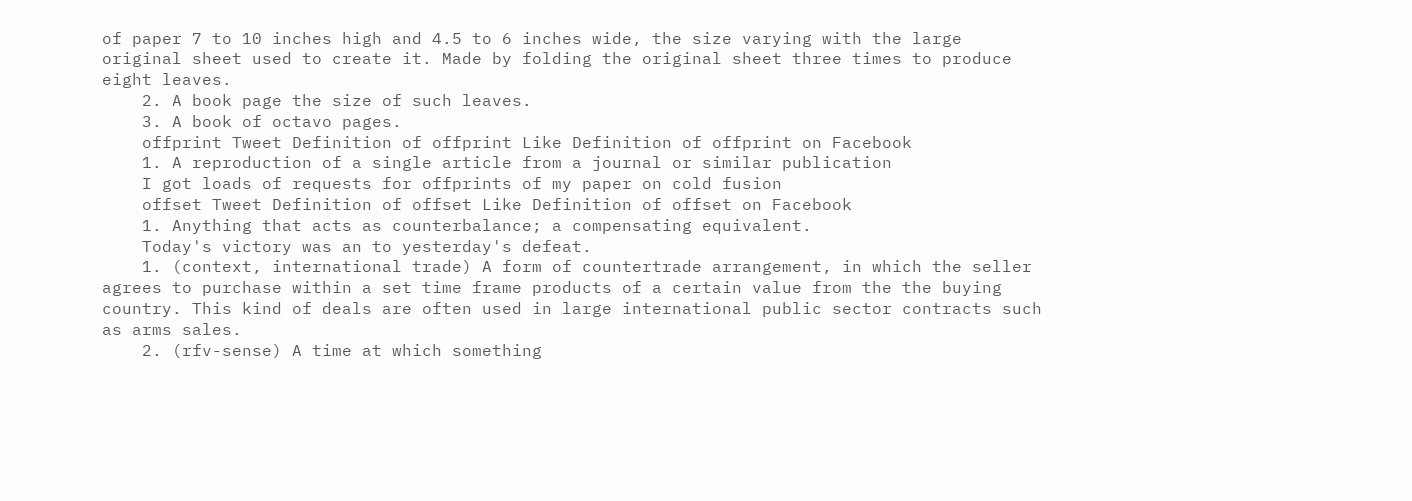of paper 7 to 10 inches high and 4.5 to 6 inches wide, the size varying with the large original sheet used to create it. Made by folding the original sheet three times to produce eight leaves.
    2. A book page the size of such leaves.
    3. A book of octavo pages.
    offprint Tweet Definition of offprint Like Definition of offprint on Facebook
    1. A reproduction of a single article from a journal or similar publication
    I got loads of requests for offprints of my paper on cold fusion
    offset Tweet Definition of offset Like Definition of offset on Facebook
    1. Anything that acts as counterbalance; a compensating equivalent.
    Today's victory was an to yesterday's defeat.
    1. (context, international trade) A form of countertrade arrangement, in which the seller agrees to purchase within a set time frame products of a certain value from the the buying country. This kind of deals are often used in large international public sector contracts such as arms sales.
    2. (rfv-sense) A time at which something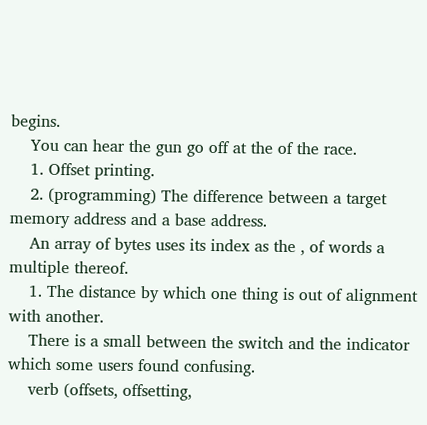begins.
    You can hear the gun go off at the of the race.
    1. Offset printing.
    2. (programming) The difference between a target memory address and a base address.
    An array of bytes uses its index as the , of words a multiple thereof.
    1. The distance by which one thing is out of alignment with another.
    There is a small between the switch and the indicator which some users found confusing.
    verb (offsets, offsetting,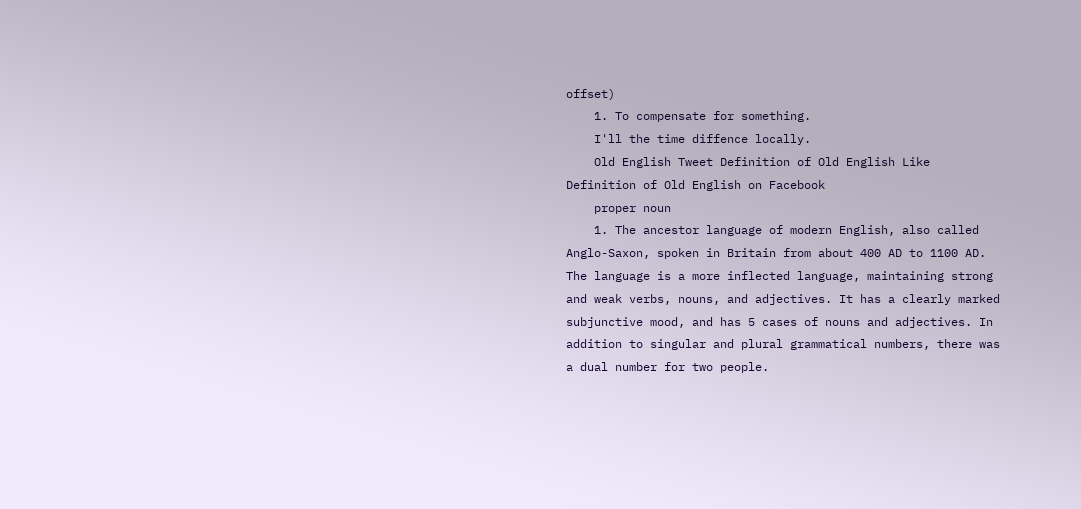offset)
    1. To compensate for something.
    I'll the time diffence locally.
    Old English Tweet Definition of Old English Like Definition of Old English on Facebook
    proper noun
    1. The ancestor language of modern English, also called Anglo-Saxon, spoken in Britain from about 400 AD to 1100 AD. The language is a more inflected language, maintaining strong and weak verbs, nouns, and adjectives. It has a clearly marked subjunctive mood, and has 5 cases of nouns and adjectives. In addition to singular and plural grammatical numbers, there was a dual number for two people.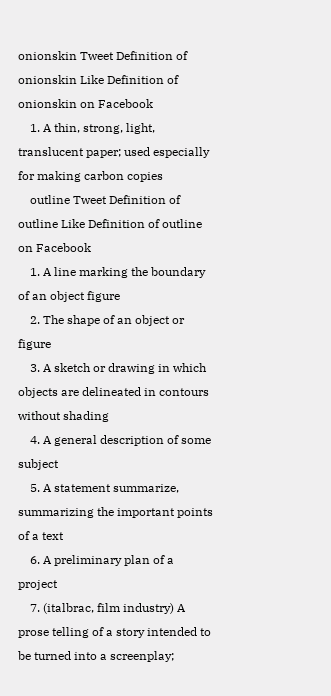onionskin Tweet Definition of onionskin Like Definition of onionskin on Facebook
    1. A thin, strong, light, translucent paper; used especially for making carbon copies
    outline Tweet Definition of outline Like Definition of outline on Facebook
    1. A line marking the boundary of an object figure
    2. The shape of an object or figure
    3. A sketch or drawing in which objects are delineated in contours without shading
    4. A general description of some subject
    5. A statement summarize, summarizing the important points of a text
    6. A preliminary plan of a project
    7. (italbrac, film industry) A prose telling of a story intended to be turned into a screenplay;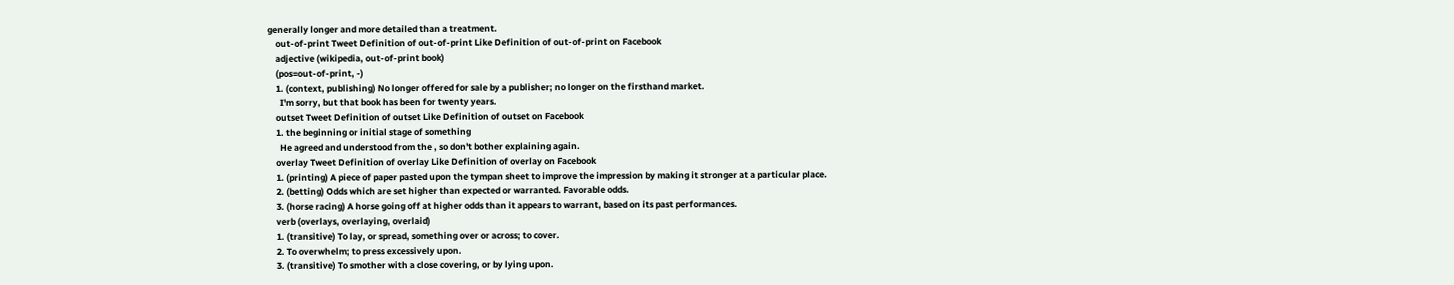generally longer and more detailed than a treatment.
    out-of-print Tweet Definition of out-of-print Like Definition of out-of-print on Facebook
    adjective (wikipedia, out-of-print book)
    (pos=out-of-print, -)
    1. (context, publishing) No longer offered for sale by a publisher; no longer on the firsthand market.
      I'm sorry, but that book has been for twenty years.
    outset Tweet Definition of outset Like Definition of outset on Facebook
    1. the beginning or initial stage of something
      He agreed and understood from the , so don't bother explaining again.
    overlay Tweet Definition of overlay Like Definition of overlay on Facebook
    1. (printing) A piece of paper pasted upon the tympan sheet to improve the impression by making it stronger at a particular place.
    2. (betting) Odds which are set higher than expected or warranted. Favorable odds.
    3. (horse racing) A horse going off at higher odds than it appears to warrant, based on its past performances.
    verb (overlays, overlaying, overlaid)
    1. (transitive) To lay, or spread, something over or across; to cover.
    2. To overwhelm; to press excessively upon.
    3. (transitive) To smother with a close covering, or by lying upon.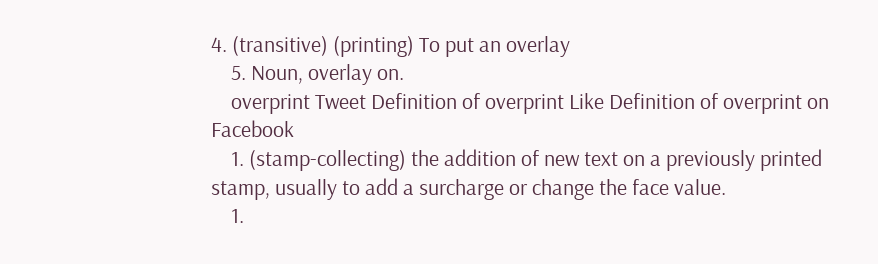4. (transitive) (printing) To put an overlay
    5. Noun, overlay on.
    overprint Tweet Definition of overprint Like Definition of overprint on Facebook
    1. (stamp-collecting) the addition of new text on a previously printed stamp, usually to add a surcharge or change the face value.
    1.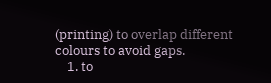(printing) to overlap different colours to avoid gaps.
    1. to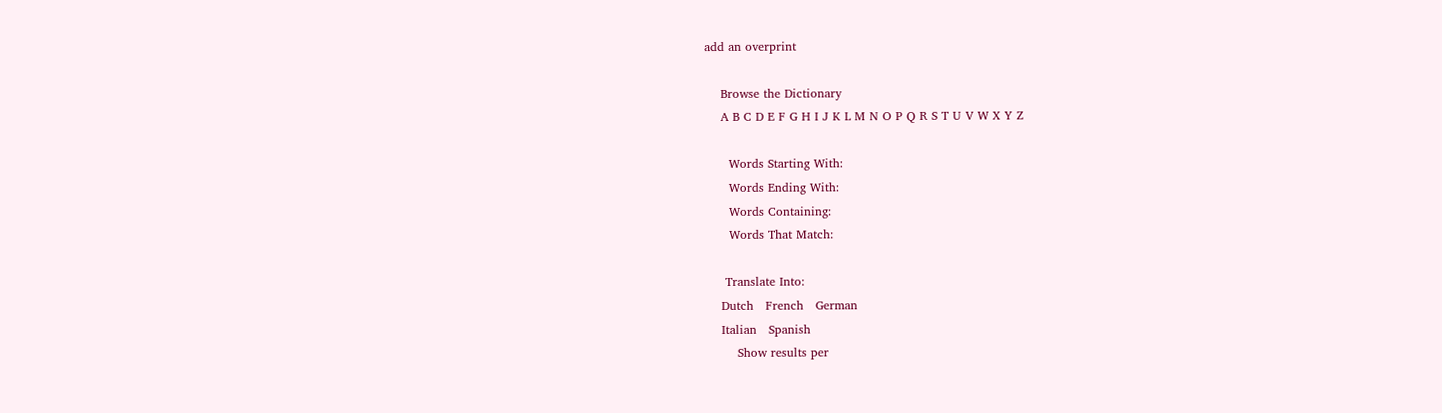add an overprint

    Browse the Dictionary
    A B C D E F G H I J K L M N O P Q R S T U V W X Y Z

      Words Starting With:
      Words Ending With:
      Words Containing:
      Words That Match:

     Translate Into:
    Dutch   French   German
    Italian   Spanish
        Show results per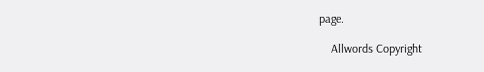page.

    Allwords Copyright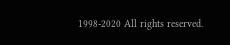1998-2020 All rights reserved.